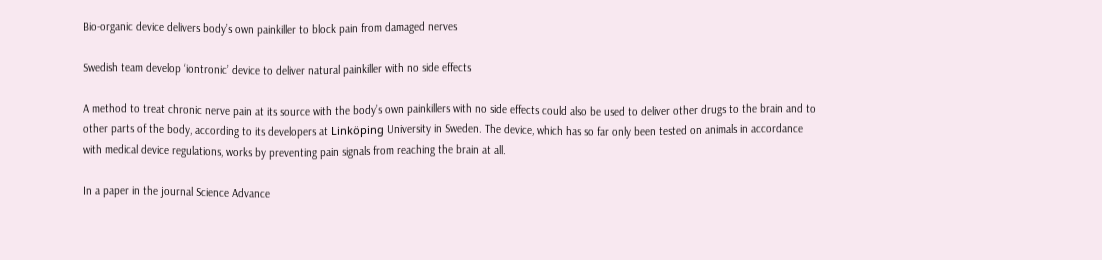Bio-organic device delivers body’s own painkiller to block pain from damaged nerves

Swedish team develop ‘iontronic’ device to deliver natural painkiller with no side effects

A method to treat chronic nerve pain at its source with the body’s own painkillers with no side effects could also be used to deliver other drugs to the brain and to other parts of the body, according to its developers at Linköping University in Sweden. The device, which has so far only been tested on animals in accordance with medical device regulations, works by preventing pain signals from reaching the brain at all.

In a paper in the journal Science Advance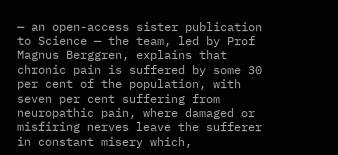— an open-access sister publication to Science — the team, led by Prof Magnus Berggren, explains that chronic pain is suffered by some 30 per cent of the population, with seven per cent suffering from neuropathic pain, where damaged or misfiring nerves leave the sufferer in constant misery which,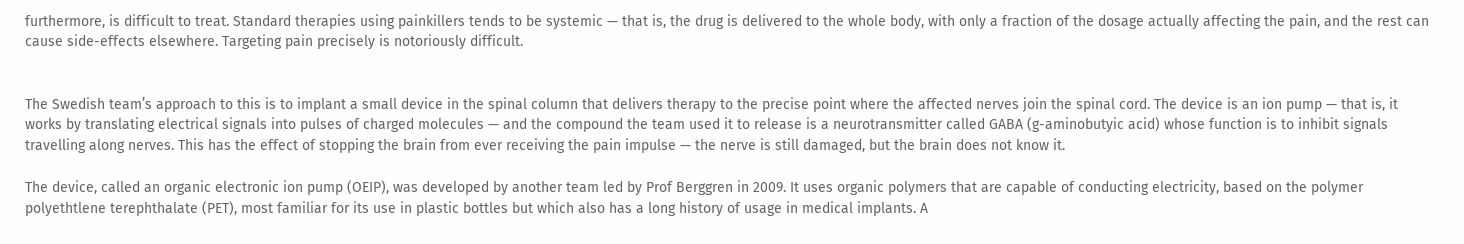furthermore, is difficult to treat. Standard therapies using painkillers tends to be systemic — that is, the drug is delivered to the whole body, with only a fraction of the dosage actually affecting the pain, and the rest can cause side-effects elsewhere. Targeting pain precisely is notoriously difficult.


The Swedish team’s approach to this is to implant a small device in the spinal column that delivers therapy to the precise point where the affected nerves join the spinal cord. The device is an ion pump — that is, it works by translating electrical signals into pulses of charged molecules — and the compound the team used it to release is a neurotransmitter called GABA (g-aminobutyic acid) whose function is to inhibit signals travelling along nerves. This has the effect of stopping the brain from ever receiving the pain impulse — the nerve is still damaged, but the brain does not know it.

The device, called an organic electronic ion pump (OEIP), was developed by another team led by Prof Berggren in 2009. It uses organic polymers that are capable of conducting electricity, based on the polymer polyethtlene terephthalate (PET), most familiar for its use in plastic bottles but which also has a long history of usage in medical implants. A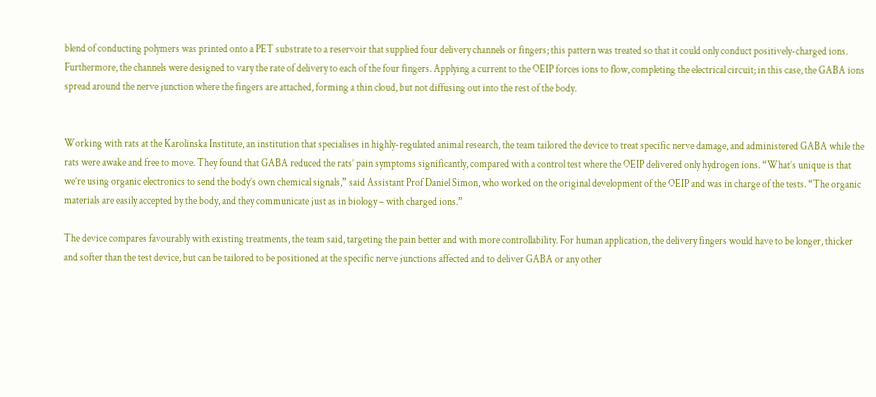blend of conducting polymers was printed onto a PET substrate to a reservoir that supplied four delivery channels or fingers; this pattern was treated so that it could only conduct positively-charged ions. Furthermore, the channels were designed to vary the rate of delivery to each of the four fingers. Applying a current to the OEIP forces ions to flow, completing the electrical circuit; in this case, the GABA ions spread around the nerve junction where the fingers are attached, forming a thin cloud, but not diffusing out into the rest of the body.


Working with rats at the Karolinska Institute, an institution that specialises in highly-regulated animal research, the team tailored the device to treat specific nerve damage, and administered GABA while the rats were awake and free to move. They found that GABA reduced the rats’ pain symptoms significantly, compared with a control test where the OEIP delivered only hydrogen ions. “What’s unique is that we’re using organic electronics to send the body’s own chemical signals,” said Assistant Prof Daniel Simon, who worked on the original development of the OEIP and was in charge of the tests. “The organic materials are easily accepted by the body, and they communicate just as in biology – with charged ions.”

The device compares favourably with existing treatments, the team said, targeting the pain better and with more controllability. For human application, the delivery fingers would have to be longer, thicker and softer than the test device, but can be tailored to be positioned at the specific nerve junctions affected and to deliver GABA or any other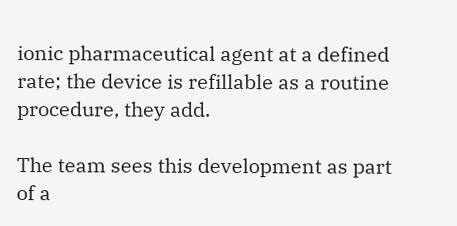ionic pharmaceutical agent at a defined rate; the device is refillable as a routine procedure, they add.

The team sees this development as part of a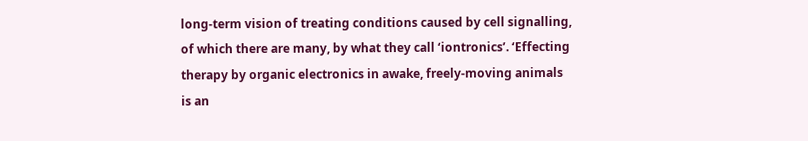long-term vision of treating conditions caused by cell signalling, of which there are many, by what they call ‘iontronics’. ‘Effecting therapy by organic electronics in awake, freely-moving animals is an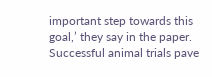important step towards this goal,’ they say in the paper. Successful animal trials pave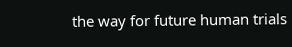the way for future human trials